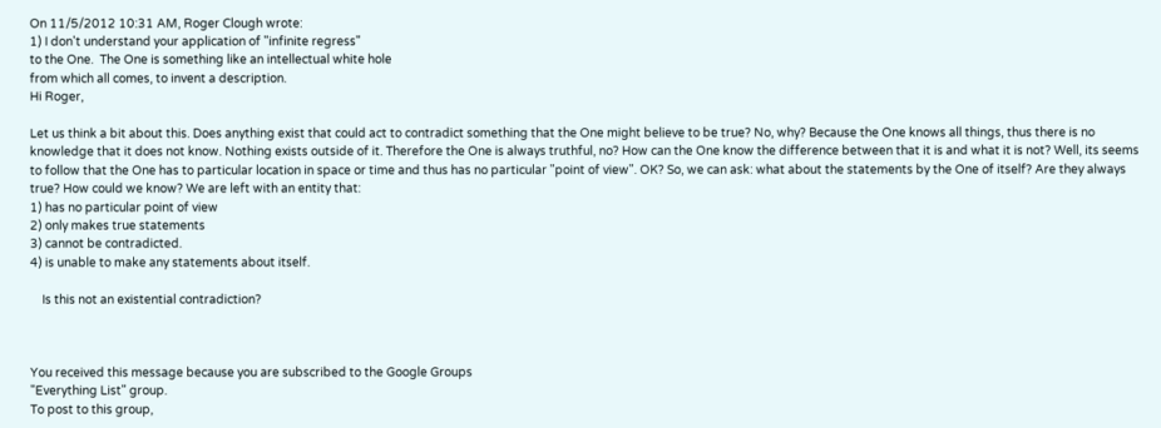On 11/5/2012 10:31 AM, Roger Clough wrote:
1) I don't understand your application of "infinite regress"
to the One.  The One is something like an intellectual white hole
from which all comes, to invent a description.
Hi Roger,

Let us think a bit about this. Does anything exist that could act to contradict something that the One might believe to be true? No, why? Because the One knows all things, thus there is no knowledge that it does not know. Nothing exists outside of it. Therefore the One is always truthful, no? How can the One know the difference between that it is and what it is not? Well, its seems to follow that the One has to particular location in space or time and thus has no particular "point of view". OK? So, we can ask: what about the statements by the One of itself? Are they always true? How could we know? We are left with an entity that:
1) has no particular point of view
2) only makes true statements
3) cannot be contradicted.
4) is unable to make any statements about itself.

    Is this not an existential contradiction?



You received this message because you are subscribed to the Google Groups
"Everything List" group.
To post to this group,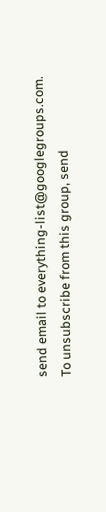send email to everything-list@googlegroups.com.
To unsubscribe from this group, send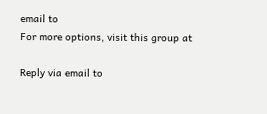email to
For more options, visit this group at

Reply via email to